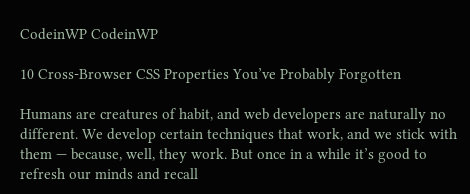CodeinWP CodeinWP

10 Cross-Browser CSS Properties You’ve Probably Forgotten

Humans are creatures of habit, and web developers are naturally no different. We develop certain techniques that work, and we stick with them — because, well, they work. But once in a while it’s good to refresh our minds and recall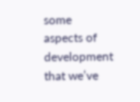some aspects of development that we’ve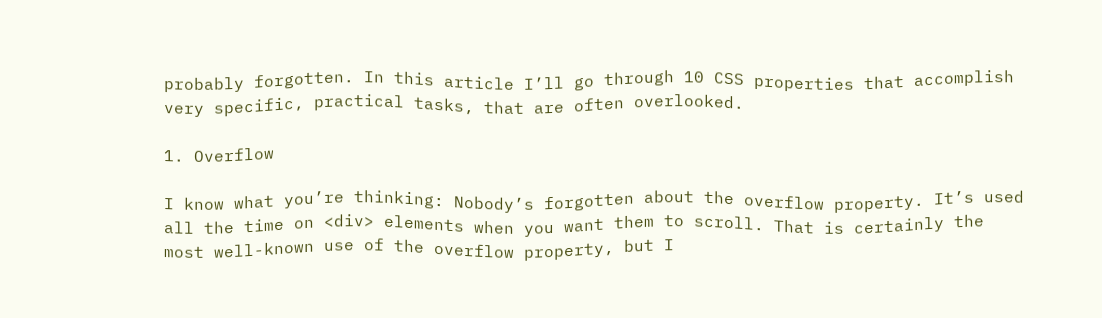probably forgotten. In this article I’ll go through 10 CSS properties that accomplish very specific, practical tasks, that are often overlooked.

1. Overflow

I know what you’re thinking: Nobody’s forgotten about the overflow property. It’s used all the time on <div> elements when you want them to scroll. That is certainly the most well-known use of the overflow property, but I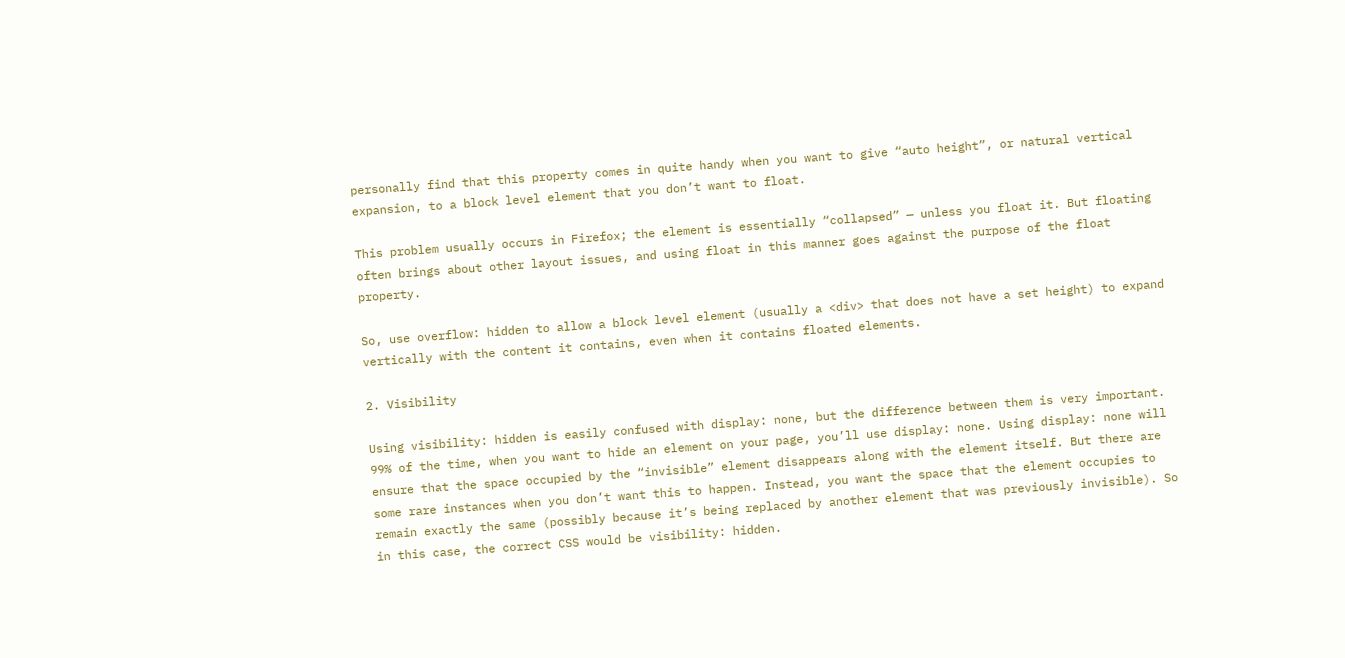personally find that this property comes in quite handy when you want to give “auto height”, or natural vertical expansion, to a block level element that you don’t want to float.

This problem usually occurs in Firefox; the element is essentially “collapsed” — unless you float it. But floating often brings about other layout issues, and using float in this manner goes against the purpose of the float property.

So, use overflow: hidden to allow a block level element (usually a <div> that does not have a set height) to expand vertically with the content it contains, even when it contains floated elements.

2. Visibility

Using visibility: hidden is easily confused with display: none, but the difference between them is very important. 99% of the time, when you want to hide an element on your page, you’ll use display: none. Using display: none will ensure that the space occupied by the “invisible” element disappears along with the element itself. But there are some rare instances when you don’t want this to happen. Instead, you want the space that the element occupies to remain exactly the same (possibly because it’s being replaced by another element that was previously invisible). So in this case, the correct CSS would be visibility: hidden.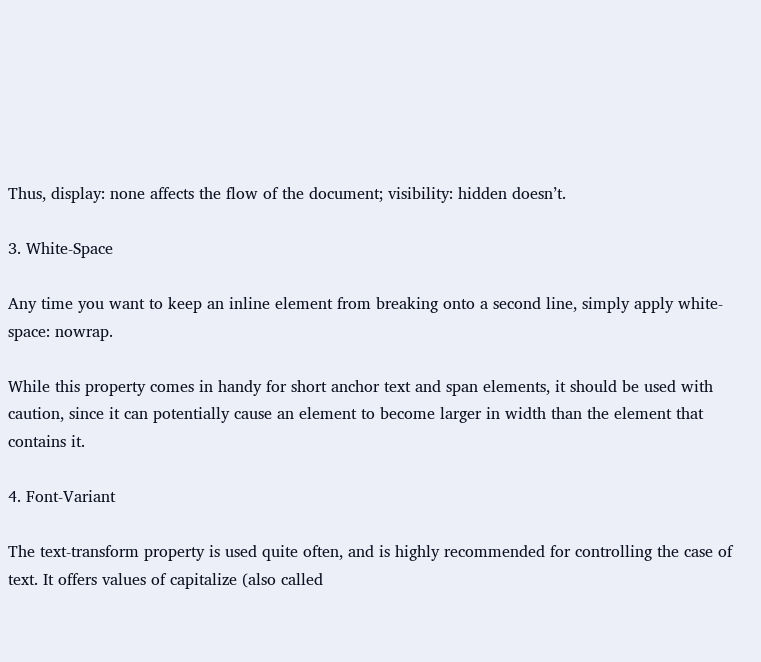Thus, display: none affects the flow of the document; visibility: hidden doesn’t.

3. White-Space

Any time you want to keep an inline element from breaking onto a second line, simply apply white-space: nowrap.

While this property comes in handy for short anchor text and span elements, it should be used with caution, since it can potentially cause an element to become larger in width than the element that contains it.

4. Font-Variant

The text-transform property is used quite often, and is highly recommended for controlling the case of text. It offers values of capitalize (also called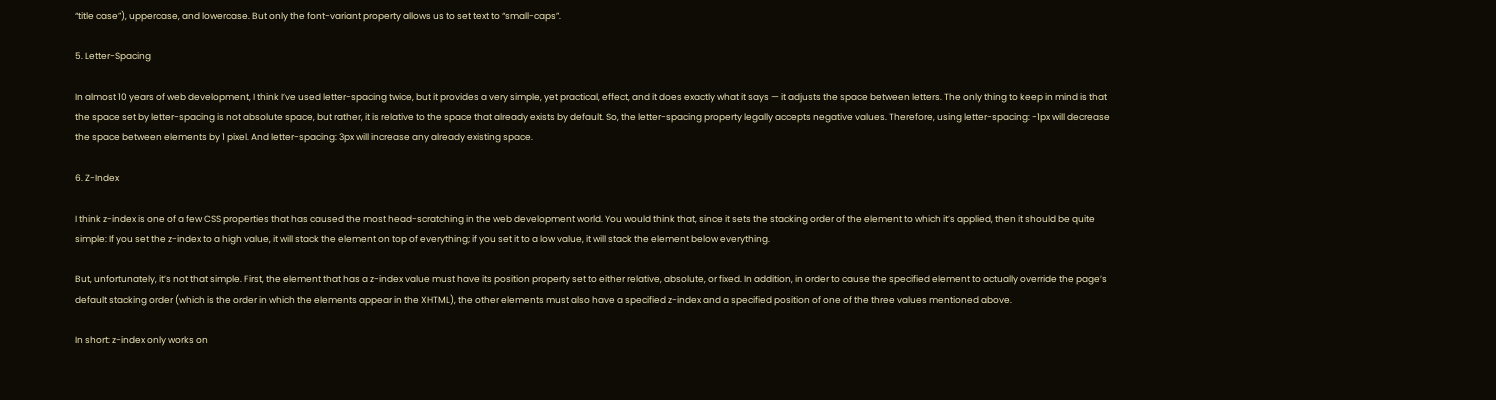“title case”), uppercase, and lowercase. But only the font-variant property allows us to set text to “small-caps”.

5. Letter-Spacing

In almost 10 years of web development, I think I’ve used letter-spacing twice, but it provides a very simple, yet practical, effect, and it does exactly what it says — it adjusts the space between letters. The only thing to keep in mind is that the space set by letter-spacing is not absolute space, but rather, it is relative to the space that already exists by default. So, the letter-spacing property legally accepts negative values. Therefore, using letter-spacing: -1px will decrease the space between elements by 1 pixel. And letter-spacing: 3px will increase any already existing space.

6. Z-Index

I think z-index is one of a few CSS properties that has caused the most head-scratching in the web development world. You would think that, since it sets the stacking order of the element to which it’s applied, then it should be quite simple: If you set the z-index to a high value, it will stack the element on top of everything; if you set it to a low value, it will stack the element below everything.

But, unfortunately, it’s not that simple. First, the element that has a z-index value must have its position property set to either relative, absolute, or fixed. In addition, in order to cause the specified element to actually override the page’s default stacking order (which is the order in which the elements appear in the XHTML), the other elements must also have a specified z-index and a specified position of one of the three values mentioned above.

In short: z-index only works on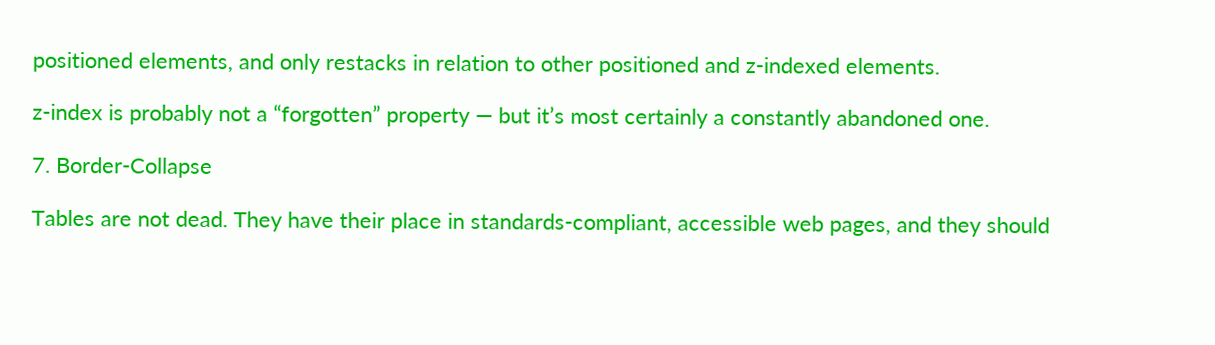positioned elements, and only restacks in relation to other positioned and z-indexed elements.

z-index is probably not a “forgotten” property — but it’s most certainly a constantly abandoned one.

7. Border-Collapse

Tables are not dead. They have their place in standards-compliant, accessible web pages, and they should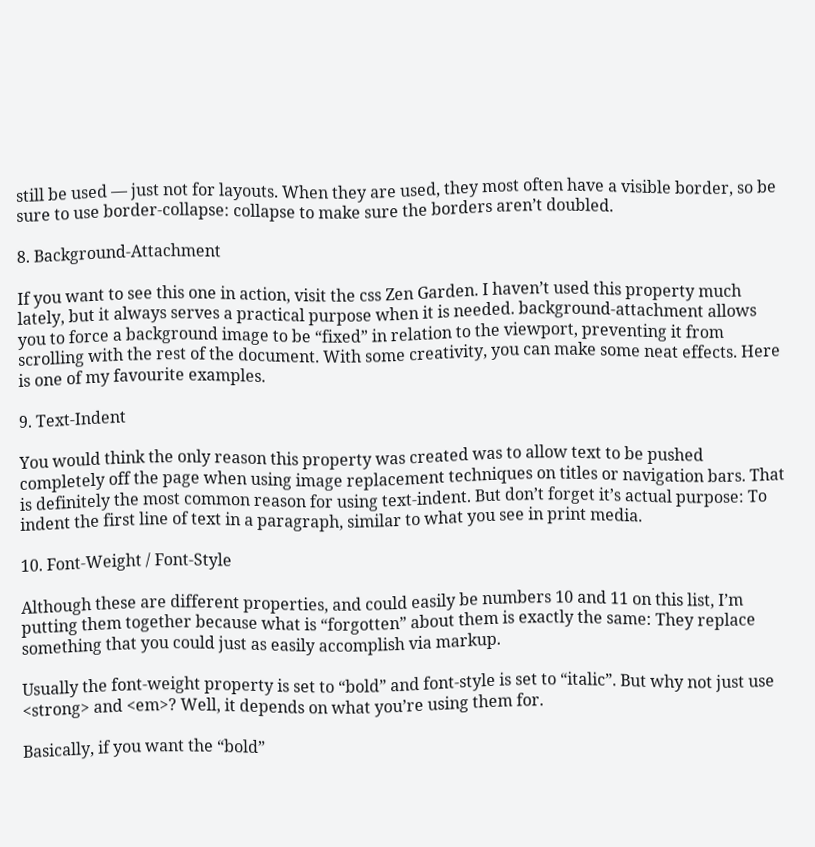still be used — just not for layouts. When they are used, they most often have a visible border, so be sure to use border-collapse: collapse to make sure the borders aren’t doubled.

8. Background-Attachment

If you want to see this one in action, visit the css Zen Garden. I haven’t used this property much lately, but it always serves a practical purpose when it is needed. background-attachment allows you to force a background image to be “fixed” in relation to the viewport, preventing it from scrolling with the rest of the document. With some creativity, you can make some neat effects. Here is one of my favourite examples.

9. Text-Indent

You would think the only reason this property was created was to allow text to be pushed completely off the page when using image replacement techniques on titles or navigation bars. That is definitely the most common reason for using text-indent. But don’t forget it’s actual purpose: To indent the first line of text in a paragraph, similar to what you see in print media.

10. Font-Weight / Font-Style

Although these are different properties, and could easily be numbers 10 and 11 on this list, I’m putting them together because what is “forgotten” about them is exactly the same: They replace something that you could just as easily accomplish via markup.

Usually the font-weight property is set to “bold” and font-style is set to “italic”. But why not just use <strong> and <em>? Well, it depends on what you’re using them for.

Basically, if you want the “bold”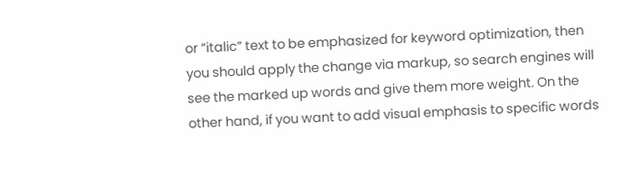or “italic” text to be emphasized for keyword optimization, then you should apply the change via markup, so search engines will see the marked up words and give them more weight. On the other hand, if you want to add visual emphasis to specific words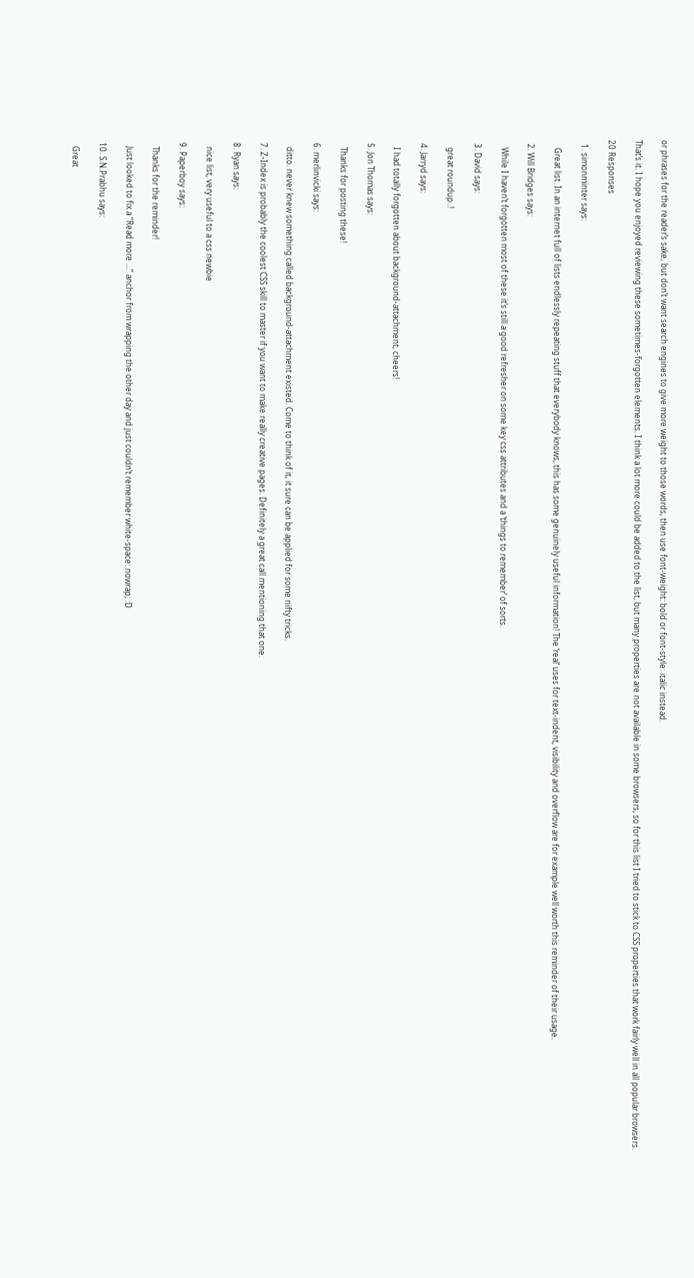or phrases for the reader’s sake, but don’t want search engines to give more weight to those words, then use font-weight: bold or font-style: italic instead.

That’s it. I hope you enjoyed reviewing these sometimes-forgotten elements. I think a lot more could be added to the list, but many properties are not available in some browsers, so for this list I tried to stick to CSS properties that work fairly well in all popular browsers.

20 Responses

  1. simonminter says:

    Great list. In an internet full of lists endlessly repeating stuff that everybody knows, this has some genuinely useful information! The ‘real’ uses for text-indent, visibility and overflow are for example well worth this reminder of their usage.

  2. Will Bridges says:

    While I haven’t forgotten most of these it’s still a good refresher on some key css attributes and a ‘things to remember’ of sorts.

  3. David says:

    great roundup..!

  4. Jarryd says:

    I had totally forgotten about background-attachment, cheers!

  5. Jon Thomas says:

    Thanks for posting these!

  6. merlinvicki says:

    ditto. never knew something called background-attachment existed. Come to think of it, it sure can be applied for some nifty tricks.

  7. Z-Index is probably the coolest CSS skill to master if you want to make really creative pages. Definitely a great call mentioning that one.

  8. Ryan says:

    nice list, very useful to a css newbie

  9. Paperboy says:

    Thanks for the reminder!

    Just looked to fix a “Read more …” anchor from wrapping the other day and just couldn’t remember white-space: nowrap; :D

  10. S.N.Prabhu says:

    Great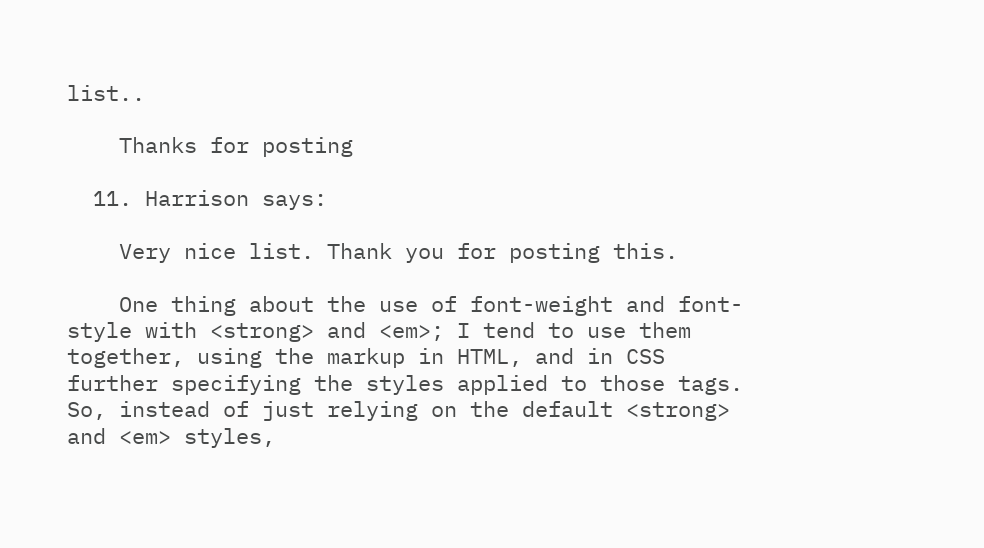list..

    Thanks for posting

  11. Harrison says:

    Very nice list. Thank you for posting this.

    One thing about the use of font-weight and font-style with <strong> and <em>; I tend to use them together, using the markup in HTML, and in CSS further specifying the styles applied to those tags. So, instead of just relying on the default <strong> and <em> styles,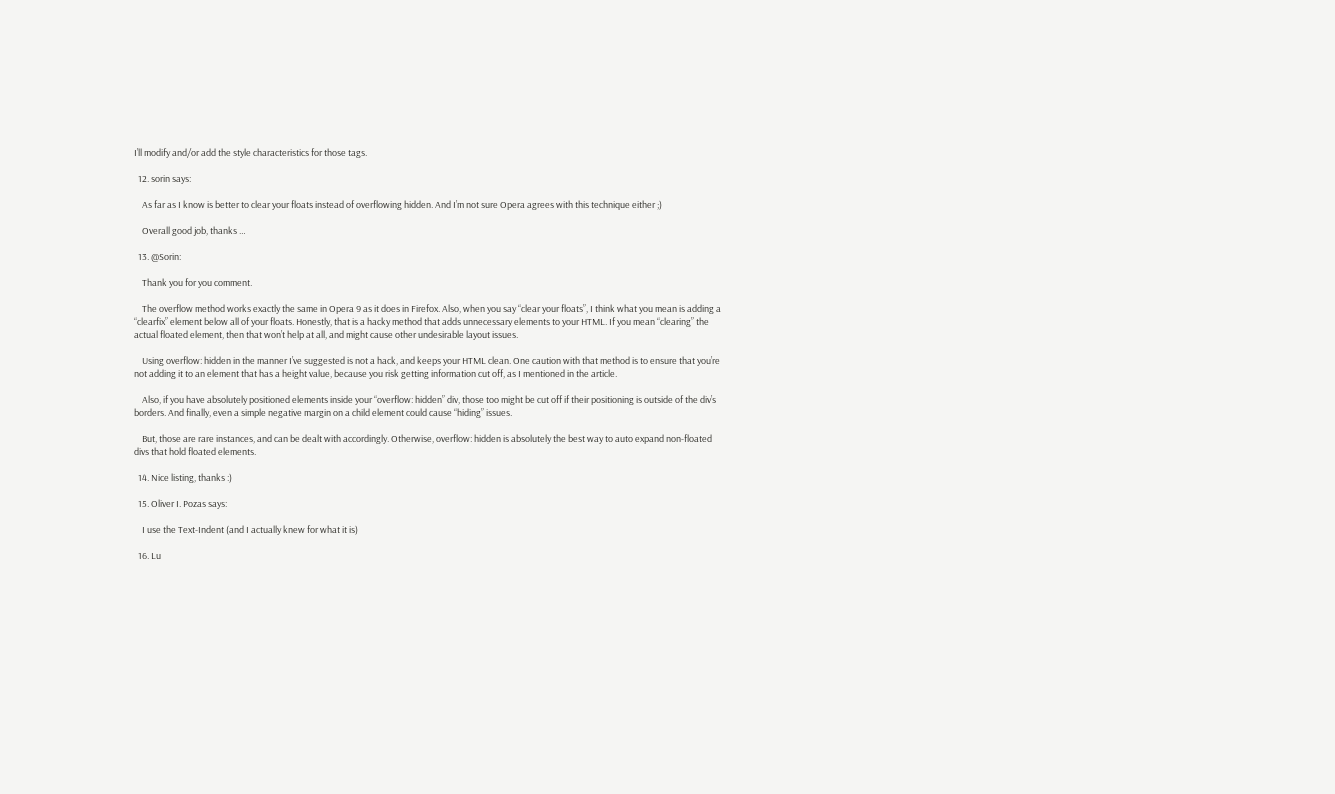I’ll modify and/or add the style characteristics for those tags.

  12. sorin says:

    As far as I know is better to clear your floats instead of overflowing hidden. And I’m not sure Opera agrees with this technique either ;)

    Overall good job, thanks …

  13. @Sorin:

    Thank you for you comment.

    The overflow method works exactly the same in Opera 9 as it does in Firefox. Also, when you say “clear your floats”, I think what you mean is adding a “clearfix” element below all of your floats. Honestly, that is a hacky method that adds unnecessary elements to your HTML. If you mean “clearing” the actual floated element, then that won’t help at all, and might cause other undesirable layout issues.

    Using overflow: hidden in the manner I’ve suggested is not a hack, and keeps your HTML clean. One caution with that method is to ensure that you’re not adding it to an element that has a height value, because you risk getting information cut off, as I mentioned in the article.

    Also, if you have absolutely positioned elements inside your “overflow: hidden” div, those too might be cut off if their positioning is outside of the div’s borders. And finally, even a simple negative margin on a child element could cause “hiding” issues.

    But, those are rare instances, and can be dealt with accordingly. Otherwise, overflow: hidden is absolutely the best way to auto expand non-floated divs that hold floated elements.

  14. Nice listing, thanks :)

  15. Oliver I. Pozas says:

    I use the Text-Indent (and I actually knew for what it is)

  16. Lu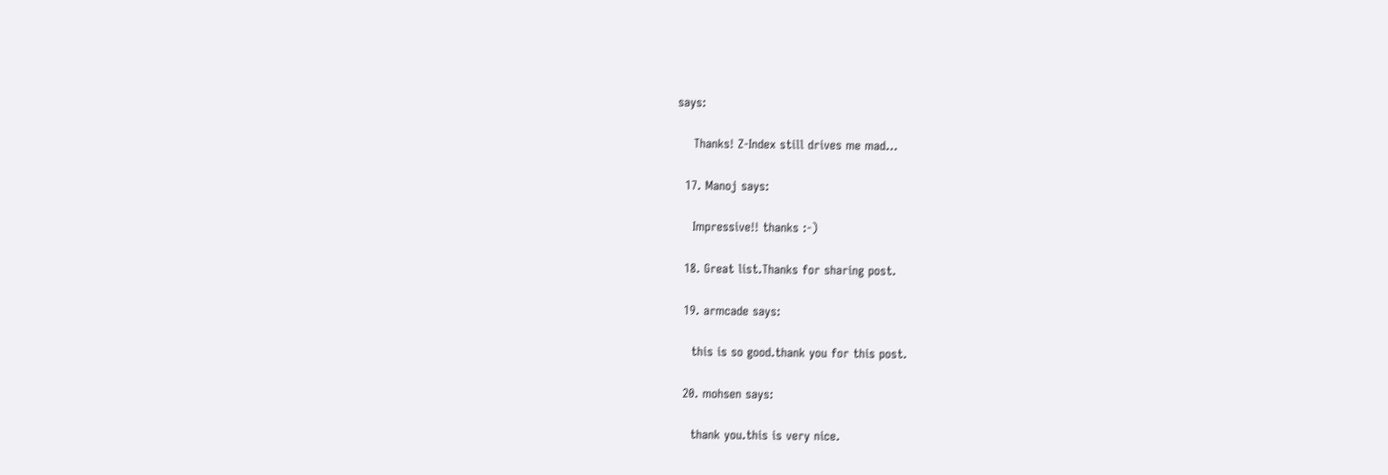says:

    Thanks! Z-Index still drives me mad…

  17. Manoj says:

    Impressive!! thanks :-)

  18. Great list.Thanks for sharing post.

  19. armcade says:

    this is so good.thank you for this post.

  20. mohsen says:

    thank you.this is very nice.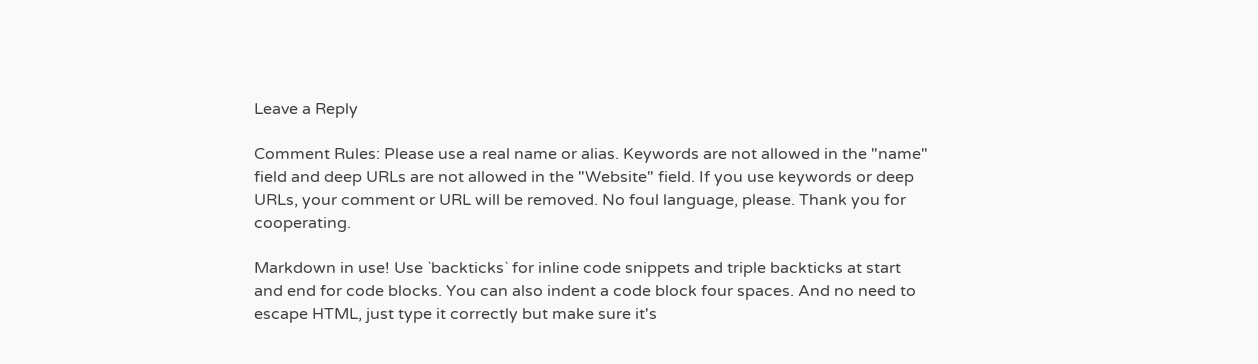Leave a Reply

Comment Rules: Please use a real name or alias. Keywords are not allowed in the "name" field and deep URLs are not allowed in the "Website" field. If you use keywords or deep URLs, your comment or URL will be removed. No foul language, please. Thank you for cooperating.

Markdown in use! Use `backticks` for inline code snippets and triple backticks at start and end for code blocks. You can also indent a code block four spaces. And no need to escape HTML, just type it correctly but make sure it's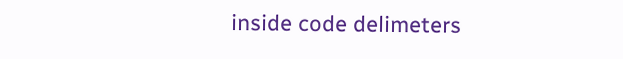inside code delimeters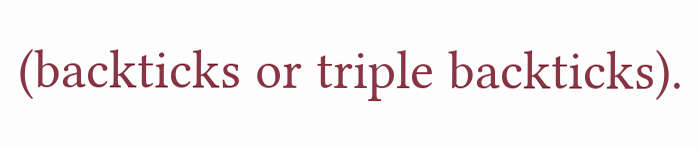(backticks or triple backticks).